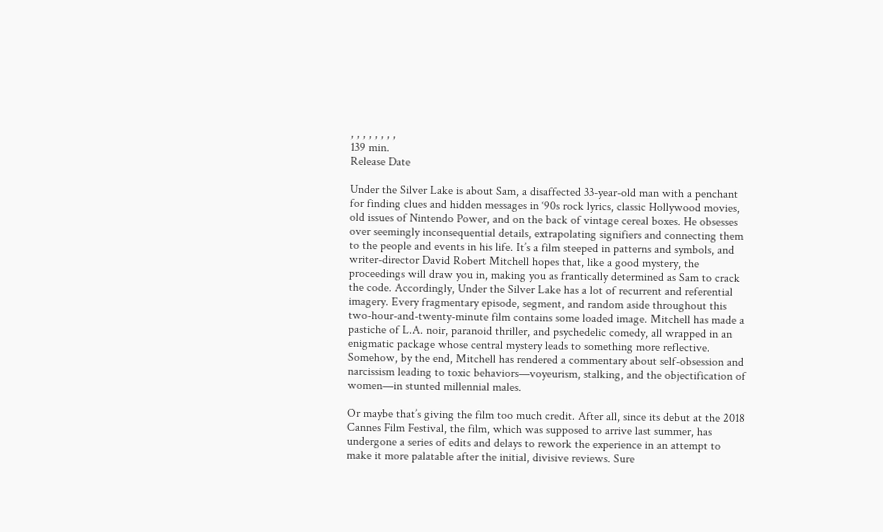, , , , , , , ,
139 min.
Release Date

Under the Silver Lake is about Sam, a disaffected 33-year-old man with a penchant for finding clues and hidden messages in ‘90s rock lyrics, classic Hollywood movies, old issues of Nintendo Power, and on the back of vintage cereal boxes. He obsesses over seemingly inconsequential details, extrapolating signifiers and connecting them to the people and events in his life. It’s a film steeped in patterns and symbols, and writer-director David Robert Mitchell hopes that, like a good mystery, the proceedings will draw you in, making you as frantically determined as Sam to crack the code. Accordingly, Under the Silver Lake has a lot of recurrent and referential imagery. Every fragmentary episode, segment, and random aside throughout this two-hour-and-twenty-minute film contains some loaded image. Mitchell has made a pastiche of L.A. noir, paranoid thriller, and psychedelic comedy, all wrapped in an enigmatic package whose central mystery leads to something more reflective. Somehow, by the end, Mitchell has rendered a commentary about self-obsession and narcissism leading to toxic behaviors—voyeurism, stalking, and the objectification of women—in stunted millennial males.

Or maybe that’s giving the film too much credit. After all, since its debut at the 2018 Cannes Film Festival, the film, which was supposed to arrive last summer, has undergone a series of edits and delays to rework the experience in an attempt to make it more palatable after the initial, divisive reviews. Sure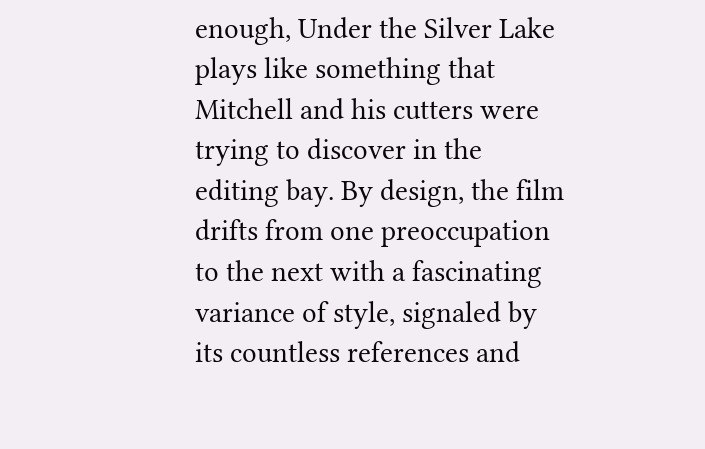enough, Under the Silver Lake plays like something that Mitchell and his cutters were trying to discover in the editing bay. By design, the film drifts from one preoccupation to the next with a fascinating variance of style, signaled by its countless references and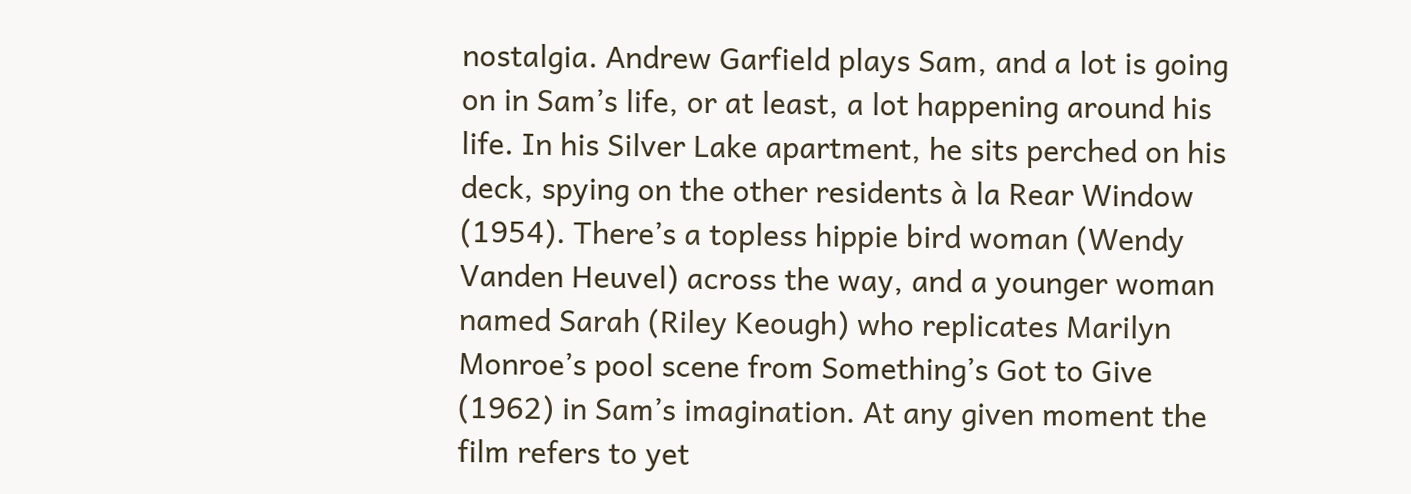nostalgia. Andrew Garfield plays Sam, and a lot is going on in Sam’s life, or at least, a lot happening around his life. In his Silver Lake apartment, he sits perched on his deck, spying on the other residents à la Rear Window (1954). There’s a topless hippie bird woman (Wendy Vanden Heuvel) across the way, and a younger woman named Sarah (Riley Keough) who replicates Marilyn Monroe’s pool scene from Something’s Got to Give (1962) in Sam’s imagination. At any given moment the film refers to yet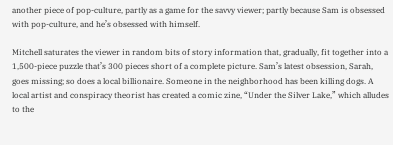another piece of pop-culture, partly as a game for the savvy viewer; partly because Sam is obsessed with pop-culture, and he’s obsessed with himself.

Mitchell saturates the viewer in random bits of story information that, gradually, fit together into a 1,500-piece puzzle that’s 300 pieces short of a complete picture. Sam’s latest obsession, Sarah, goes missing; so does a local billionaire. Someone in the neighborhood has been killing dogs. A local artist and conspiracy theorist has created a comic zine, “Under the Silver Lake,” which alludes to the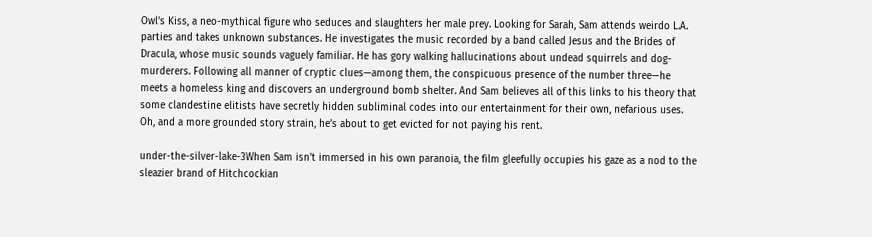Owl’s Kiss, a neo-mythical figure who seduces and slaughters her male prey. Looking for Sarah, Sam attends weirdo L.A. parties and takes unknown substances. He investigates the music recorded by a band called Jesus and the Brides of Dracula, whose music sounds vaguely familiar. He has gory walking hallucinations about undead squirrels and dog-murderers. Following all manner of cryptic clues—among them, the conspicuous presence of the number three—he meets a homeless king and discovers an underground bomb shelter. And Sam believes all of this links to his theory that some clandestine elitists have secretly hidden subliminal codes into our entertainment for their own, nefarious uses. Oh, and a more grounded story strain, he’s about to get evicted for not paying his rent.

under-the-silver-lake-3When Sam isn’t immersed in his own paranoia, the film gleefully occupies his gaze as a nod to the sleazier brand of Hitchcockian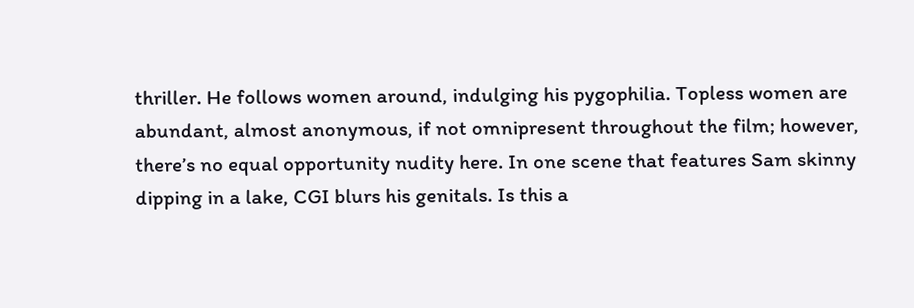thriller. He follows women around, indulging his pygophilia. Topless women are abundant, almost anonymous, if not omnipresent throughout the film; however, there’s no equal opportunity nudity here. In one scene that features Sam skinny dipping in a lake, CGI blurs his genitals. Is this a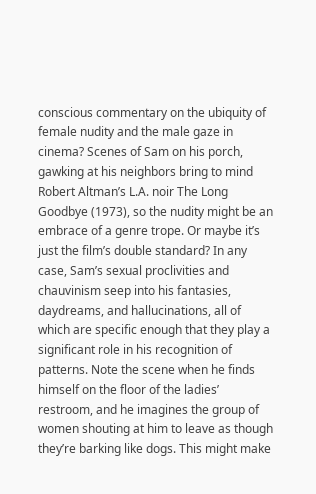conscious commentary on the ubiquity of female nudity and the male gaze in cinema? Scenes of Sam on his porch, gawking at his neighbors bring to mind Robert Altman’s L.A. noir The Long Goodbye (1973), so the nudity might be an embrace of a genre trope. Or maybe it’s just the film’s double standard? In any case, Sam’s sexual proclivities and chauvinism seep into his fantasies, daydreams, and hallucinations, all of which are specific enough that they play a significant role in his recognition of patterns. Note the scene when he finds himself on the floor of the ladies’ restroom, and he imagines the group of women shouting at him to leave as though they’re barking like dogs. This might make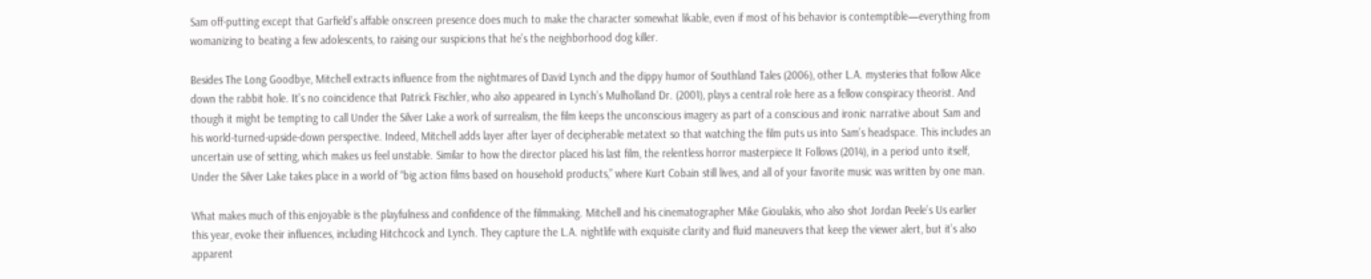Sam off-putting except that Garfield’s affable onscreen presence does much to make the character somewhat likable, even if most of his behavior is contemptible—everything from womanizing to beating a few adolescents, to raising our suspicions that he’s the neighborhood dog killer.

Besides The Long Goodbye, Mitchell extracts influence from the nightmares of David Lynch and the dippy humor of Southland Tales (2006), other L.A. mysteries that follow Alice down the rabbit hole. It’s no coincidence that Patrick Fischler, who also appeared in Lynch’s Mulholland Dr. (2001), plays a central role here as a fellow conspiracy theorist. And though it might be tempting to call Under the Silver Lake a work of surrealism, the film keeps the unconscious imagery as part of a conscious and ironic narrative about Sam and his world-turned-upside-down perspective. Indeed, Mitchell adds layer after layer of decipherable metatext so that watching the film puts us into Sam’s headspace. This includes an uncertain use of setting, which makes us feel unstable. Similar to how the director placed his last film, the relentless horror masterpiece It Follows (2014), in a period unto itself, Under the Silver Lake takes place in a world of “big action films based on household products,” where Kurt Cobain still lives, and all of your favorite music was written by one man.

What makes much of this enjoyable is the playfulness and confidence of the filmmaking. Mitchell and his cinematographer Mike Gioulakis, who also shot Jordan Peele’s Us earlier this year, evoke their influences, including Hitchcock and Lynch. They capture the L.A. nightlife with exquisite clarity and fluid maneuvers that keep the viewer alert, but it’s also apparent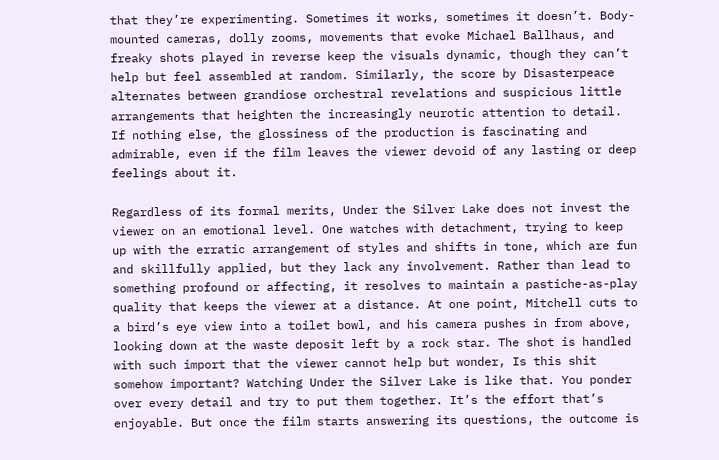that they’re experimenting. Sometimes it works, sometimes it doesn’t. Body-mounted cameras, dolly zooms, movements that evoke Michael Ballhaus, and freaky shots played in reverse keep the visuals dynamic, though they can’t help but feel assembled at random. Similarly, the score by Disasterpeace alternates between grandiose orchestral revelations and suspicious little arrangements that heighten the increasingly neurotic attention to detail. If nothing else, the glossiness of the production is fascinating and admirable, even if the film leaves the viewer devoid of any lasting or deep feelings about it.

Regardless of its formal merits, Under the Silver Lake does not invest the viewer on an emotional level. One watches with detachment, trying to keep up with the erratic arrangement of styles and shifts in tone, which are fun and skillfully applied, but they lack any involvement. Rather than lead to something profound or affecting, it resolves to maintain a pastiche-as-play quality that keeps the viewer at a distance. At one point, Mitchell cuts to a bird’s eye view into a toilet bowl, and his camera pushes in from above, looking down at the waste deposit left by a rock star. The shot is handled with such import that the viewer cannot help but wonder, Is this shit somehow important? Watching Under the Silver Lake is like that. You ponder over every detail and try to put them together. It’s the effort that’s enjoyable. But once the film starts answering its questions, the outcome is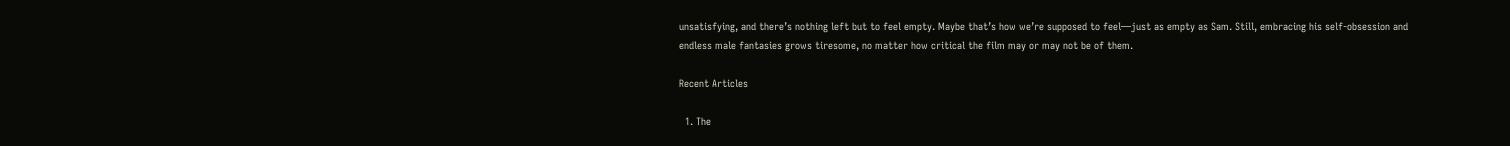unsatisfying, and there’s nothing left but to feel empty. Maybe that’s how we’re supposed to feel—just as empty as Sam. Still, embracing his self-obsession and endless male fantasies grows tiresome, no matter how critical the film may or may not be of them.

Recent Articles

  1. The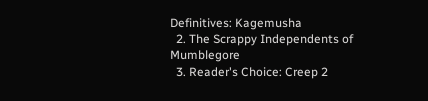Definitives: Kagemusha
  2. The Scrappy Independents of Mumblegore
  3. Reader's Choice: Creep 2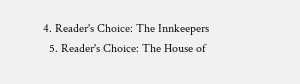4. Reader's Choice: The Innkeepers
  5. Reader's Choice: The House of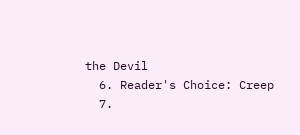the Devil
  6. Reader's Choice: Creep
  7.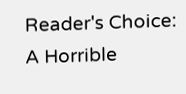Reader's Choice: A Horrible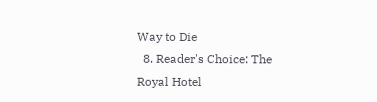Way to Die
  8. Reader's Choice: The Royal Hotel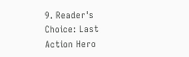9. Reader's Choice: Last Action Hero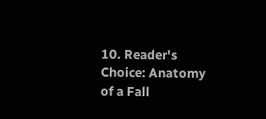10. Reader's Choice: Anatomy of a Fall